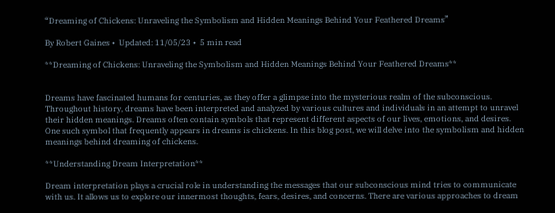“Dreaming of Chickens: Unraveling the Symbolism and Hidden Meanings Behind Your Feathered Dreams”

By Robert Gaines •  Updated: 11/05/23 •  5 min read

**Dreaming of Chickens: Unraveling the Symbolism and Hidden Meanings Behind Your Feathered Dreams**


Dreams have fascinated humans for centuries, as they offer a glimpse into the mysterious realm of the subconscious. Throughout history, dreams have been interpreted and analyzed by various cultures and individuals in an attempt to unravel their hidden meanings. Dreams often contain symbols that represent different aspects of our lives, emotions, and desires. One such symbol that frequently appears in dreams is chickens. In this blog post, we will delve into the symbolism and hidden meanings behind dreaming of chickens.

**Understanding Dream Interpretation**

Dream interpretation plays a crucial role in understanding the messages that our subconscious mind tries to communicate with us. It allows us to explore our innermost thoughts, fears, desires, and concerns. There are various approaches to dream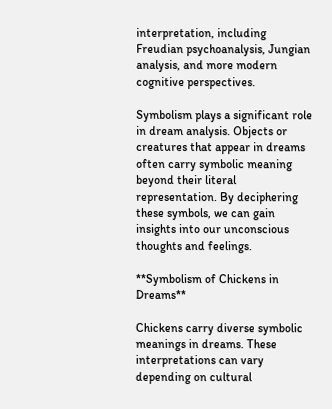interpretation, including Freudian psychoanalysis, Jungian analysis, and more modern cognitive perspectives.

Symbolism plays a significant role in dream analysis. Objects or creatures that appear in dreams often carry symbolic meaning beyond their literal representation. By deciphering these symbols, we can gain insights into our unconscious thoughts and feelings.

**Symbolism of Chickens in Dreams**

Chickens carry diverse symbolic meanings in dreams. These interpretations can vary depending on cultural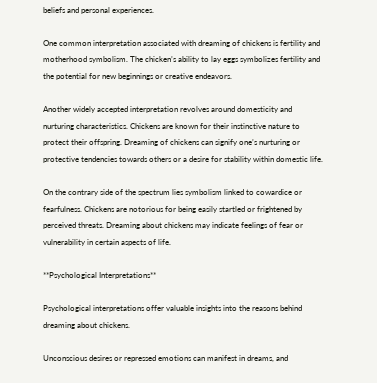beliefs and personal experiences.

One common interpretation associated with dreaming of chickens is fertility and motherhood symbolism. The chicken’s ability to lay eggs symbolizes fertility and the potential for new beginnings or creative endeavors.

Another widely accepted interpretation revolves around domesticity and nurturing characteristics. Chickens are known for their instinctive nature to protect their offspring. Dreaming of chickens can signify one’s nurturing or protective tendencies towards others or a desire for stability within domestic life.

On the contrary side of the spectrum lies symbolism linked to cowardice or fearfulness. Chickens are notorious for being easily startled or frightened by perceived threats. Dreaming about chickens may indicate feelings of fear or vulnerability in certain aspects of life.

**Psychological Interpretations**

Psychological interpretations offer valuable insights into the reasons behind dreaming about chickens.

Unconscious desires or repressed emotions can manifest in dreams, and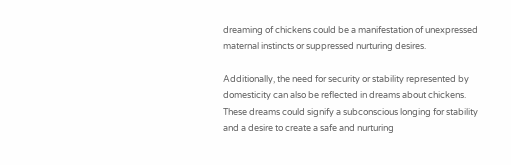dreaming of chickens could be a manifestation of unexpressed maternal instincts or suppressed nurturing desires.

Additionally, the need for security or stability represented by domesticity can also be reflected in dreams about chickens. These dreams could signify a subconscious longing for stability and a desire to create a safe and nurturing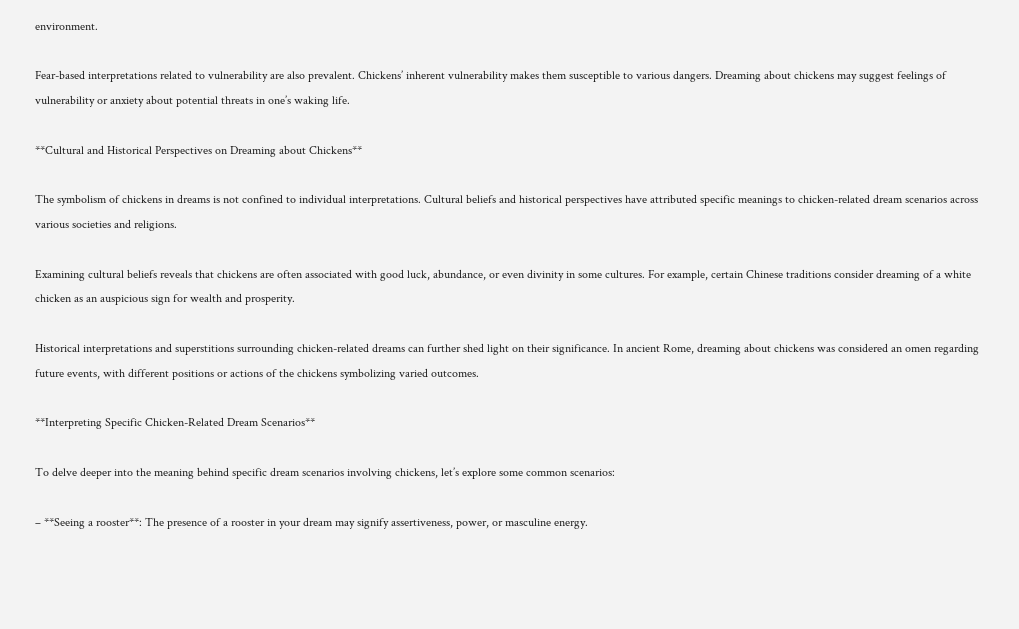environment.

Fear-based interpretations related to vulnerability are also prevalent. Chickens’ inherent vulnerability makes them susceptible to various dangers. Dreaming about chickens may suggest feelings of vulnerability or anxiety about potential threats in one’s waking life.

**Cultural and Historical Perspectives on Dreaming about Chickens**

The symbolism of chickens in dreams is not confined to individual interpretations. Cultural beliefs and historical perspectives have attributed specific meanings to chicken-related dream scenarios across various societies and religions.

Examining cultural beliefs reveals that chickens are often associated with good luck, abundance, or even divinity in some cultures. For example, certain Chinese traditions consider dreaming of a white chicken as an auspicious sign for wealth and prosperity.

Historical interpretations and superstitions surrounding chicken-related dreams can further shed light on their significance. In ancient Rome, dreaming about chickens was considered an omen regarding future events, with different positions or actions of the chickens symbolizing varied outcomes.

**Interpreting Specific Chicken-Related Dream Scenarios**

To delve deeper into the meaning behind specific dream scenarios involving chickens, let’s explore some common scenarios:

– **Seeing a rooster**: The presence of a rooster in your dream may signify assertiveness, power, or masculine energy.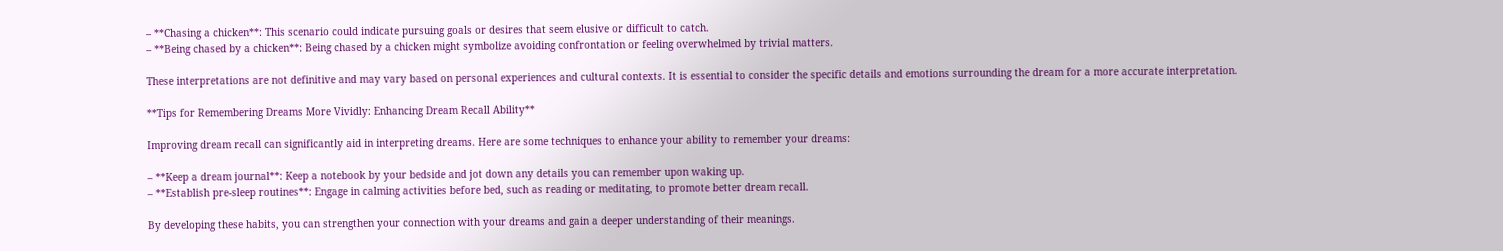– **Chasing a chicken**: This scenario could indicate pursuing goals or desires that seem elusive or difficult to catch.
– **Being chased by a chicken**: Being chased by a chicken might symbolize avoiding confrontation or feeling overwhelmed by trivial matters.

These interpretations are not definitive and may vary based on personal experiences and cultural contexts. It is essential to consider the specific details and emotions surrounding the dream for a more accurate interpretation.

**Tips for Remembering Dreams More Vividly: Enhancing Dream Recall Ability**

Improving dream recall can significantly aid in interpreting dreams. Here are some techniques to enhance your ability to remember your dreams:

– **Keep a dream journal**: Keep a notebook by your bedside and jot down any details you can remember upon waking up.
– **Establish pre-sleep routines**: Engage in calming activities before bed, such as reading or meditating, to promote better dream recall.

By developing these habits, you can strengthen your connection with your dreams and gain a deeper understanding of their meanings.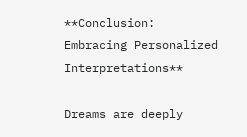**Conclusion: Embracing Personalized Interpretations**

Dreams are deeply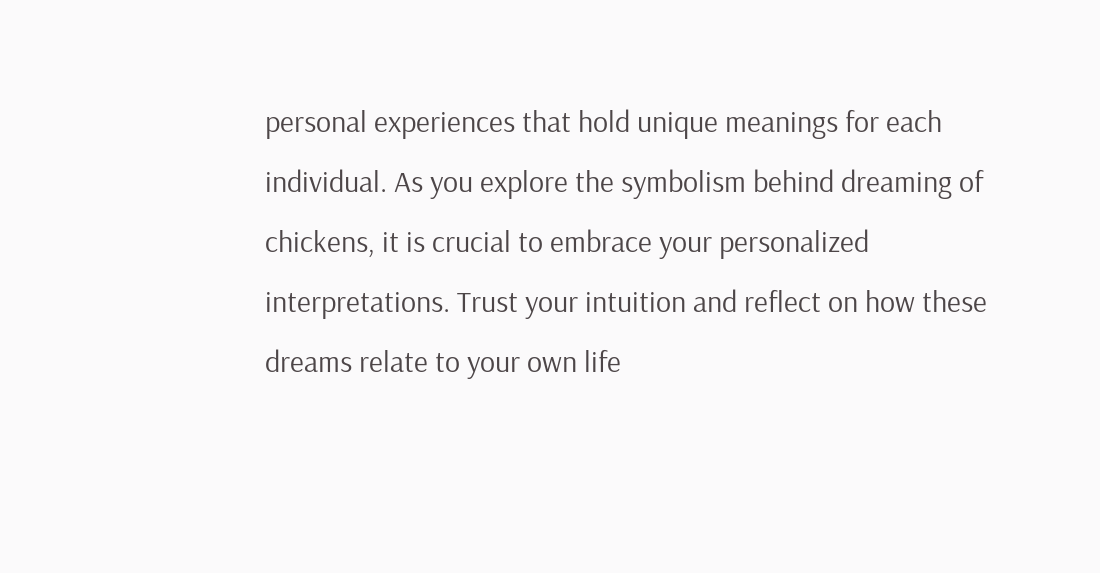personal experiences that hold unique meanings for each individual. As you explore the symbolism behind dreaming of chickens, it is crucial to embrace your personalized interpretations. Trust your intuition and reflect on how these dreams relate to your own life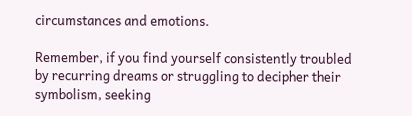circumstances and emotions.

Remember, if you find yourself consistently troubled by recurring dreams or struggling to decipher their symbolism, seeking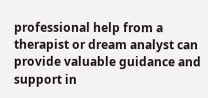professional help from a therapist or dream analyst can provide valuable guidance and support in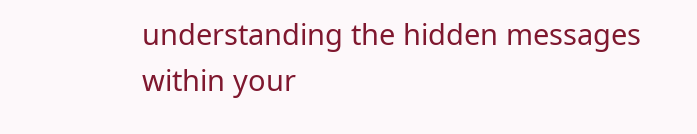understanding the hidden messages within your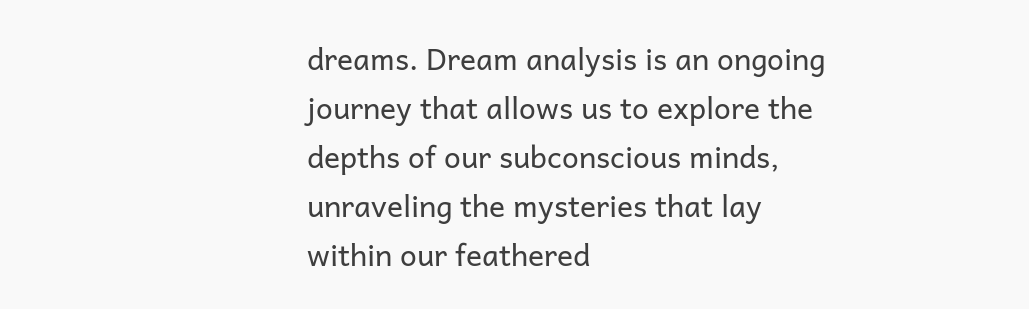dreams. Dream analysis is an ongoing journey that allows us to explore the depths of our subconscious minds, unraveling the mysteries that lay within our feathered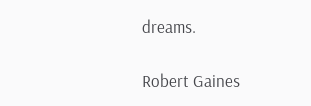dreams.

Robert Gaines